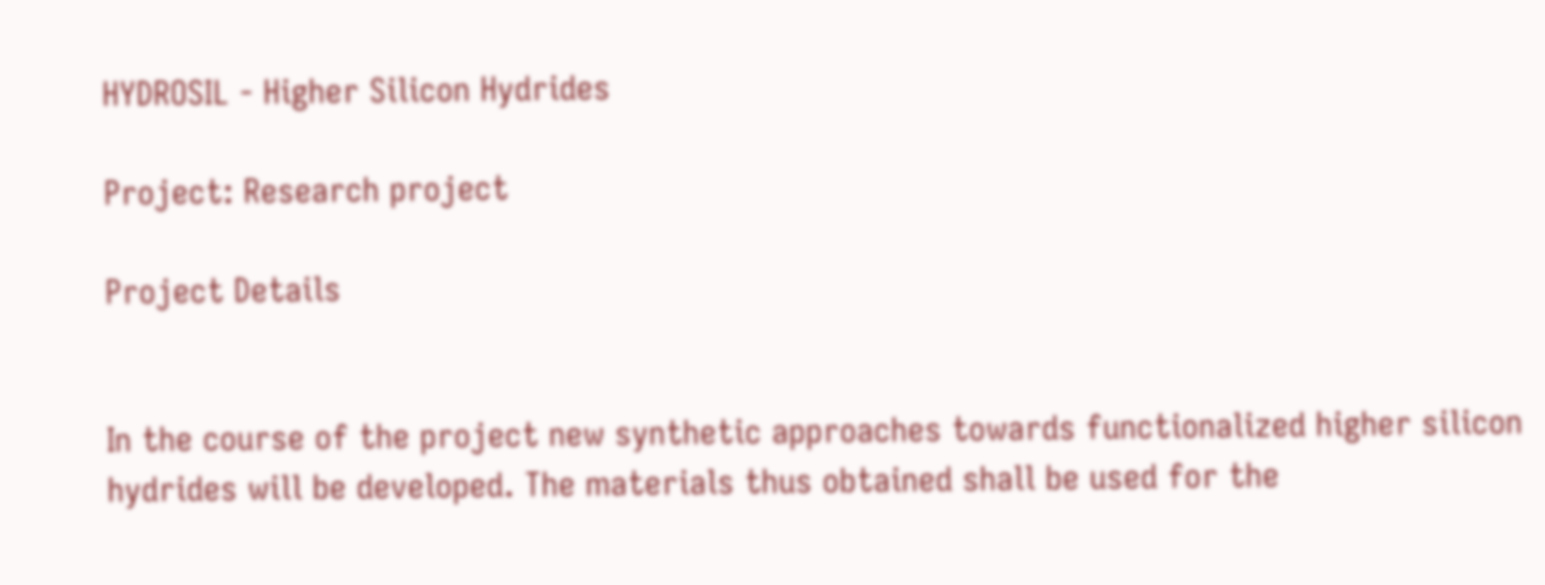HYDROSIL - Higher Silicon Hydrides

Project: Research project

Project Details


In the course of the project new synthetic approaches towards functionalized higher silicon hydrides will be developed. The materials thus obtained shall be used for the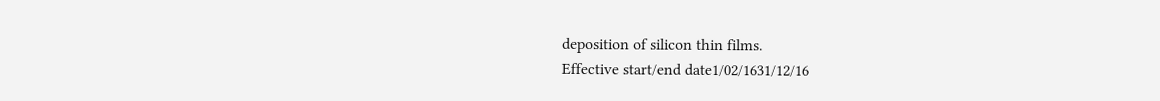deposition of silicon thin films.
Effective start/end date1/02/1631/12/16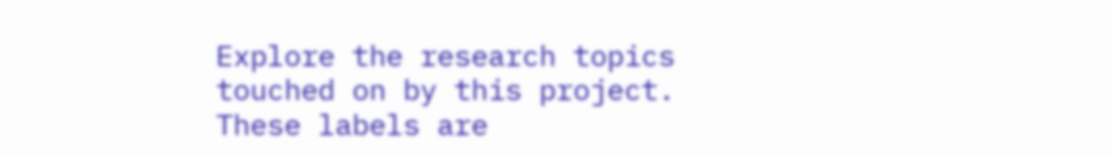Explore the research topics touched on by this project. These labels are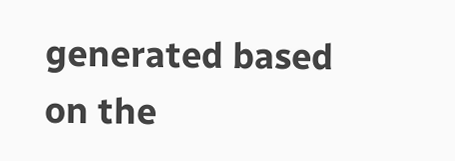generated based on the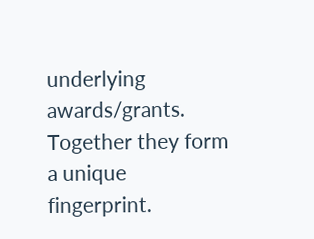underlying awards/grants. Together they form a unique fingerprint.